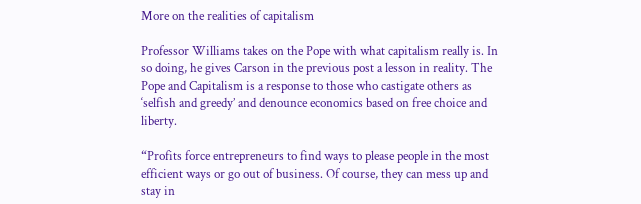More on the realities of capitalism

Professor Williams takes on the Pope with what capitalism really is. In so doing, he gives Carson in the previous post a lesson in reality. The Pope and Capitalism is a response to those who castigate others as ‘selfish and greedy’ and denounce economics based on free choice and liberty.

“Profits force entrepreneurs to find ways to please people in the most efficient ways or go out of business. Of course, they can mess up and stay in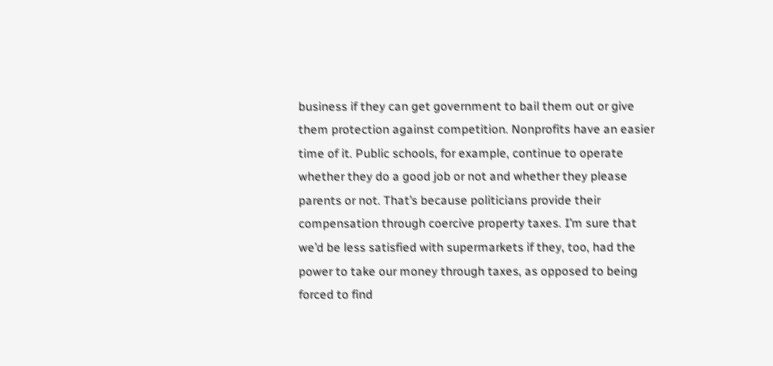business if they can get government to bail them out or give them protection against competition. Nonprofits have an easier time of it. Public schools, for example, continue to operate whether they do a good job or not and whether they please parents or not. That’s because politicians provide their compensation through coercive property taxes. I’m sure that we’d be less satisfied with supermarkets if they, too, had the power to take our money through taxes, as opposed to being forced to find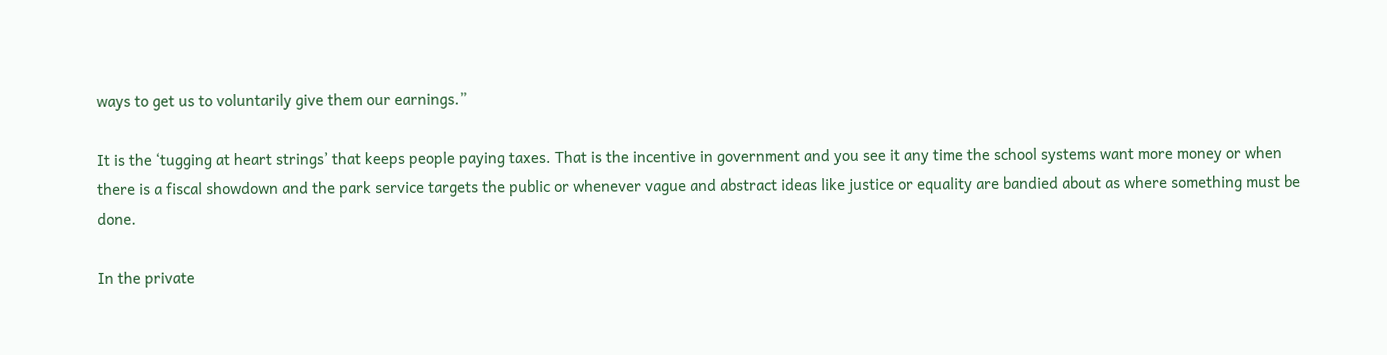ways to get us to voluntarily give them our earnings.”

It is the ‘tugging at heart strings’ that keeps people paying taxes. That is the incentive in government and you see it any time the school systems want more money or when there is a fiscal showdown and the park service targets the public or whenever vague and abstract ideas like justice or equality are bandied about as where something must be done.

In the private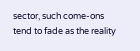sector, such come-ons tend to fade as the reality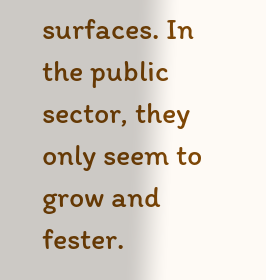surfaces. In the public sector, they only seem to grow and fester.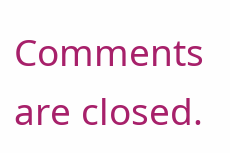Comments are closed.